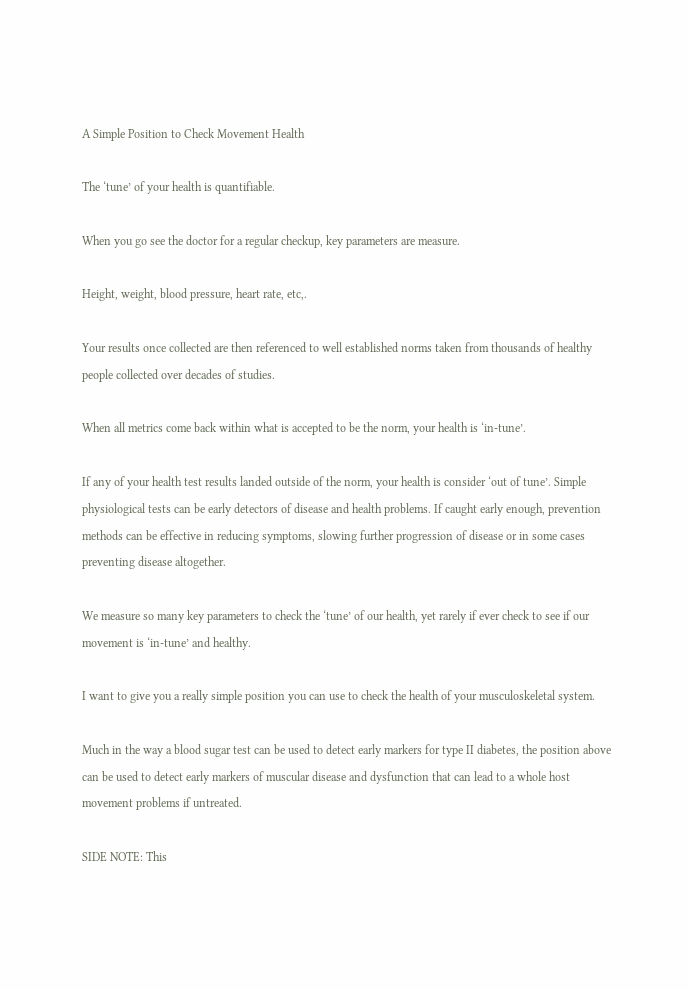A Simple Position to Check Movement Health

The ‘tune’ of your health is quantifiable.

When you go see the doctor for a regular checkup, key parameters are measure.

Height, weight, blood pressure, heart rate, etc,.

Your results once collected are then referenced to well established norms taken from thousands of healthy people collected over decades of studies.

When all metrics come back within what is accepted to be the norm, your health is ‘in-tune’.

If any of your health test results landed outside of the norm, your health is consider ‘out of tune’. Simple physiological tests can be early detectors of disease and health problems. If caught early enough, prevention methods can be effective in reducing symptoms, slowing further progression of disease or in some cases preventing disease altogether.

We measure so many key parameters to check the ‘tune’ of our health, yet rarely if ever check to see if our movement is ‘in-tune’ and healthy.

I want to give you a really simple position you can use to check the health of your musculoskeletal system.

Much in the way a blood sugar test can be used to detect early markers for type II diabetes, the position above can be used to detect early markers of muscular disease and dysfunction that can lead to a whole host movement problems if untreated.

SIDE NOTE: This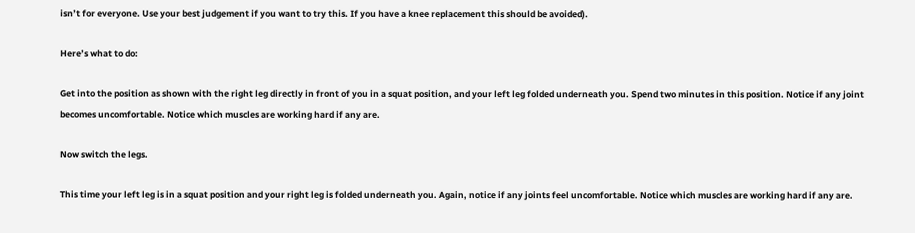isn’t for everyone. Use your best judgement if you want to try this. If you have a knee replacement this should be avoided).

Here’s what to do:

Get into the position as shown with the right leg directly in front of you in a squat position, and your left leg folded underneath you. Spend two minutes in this position. Notice if any joint becomes uncomfortable. Notice which muscles are working hard if any are.

Now switch the legs.

This time your left leg is in a squat position and your right leg is folded underneath you. Again, notice if any joints feel uncomfortable. Notice which muscles are working hard if any are.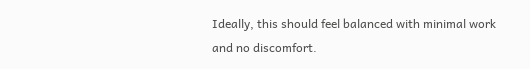Ideally, this should feel balanced with minimal work and no discomfort.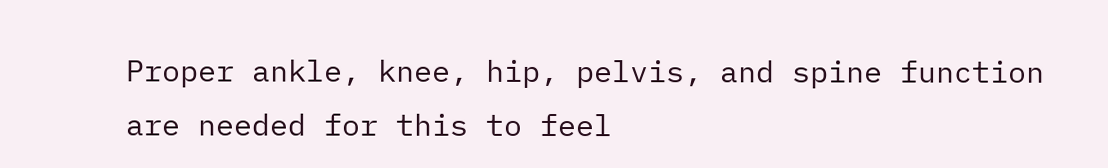Proper ankle, knee, hip, pelvis, and spine function are needed for this to feel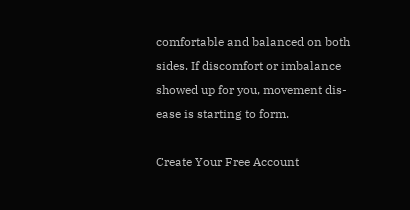comfortable and balanced on both sides. If discomfort or imbalance showed up for you, movement dis-ease is starting to form.

Create Your Free Account